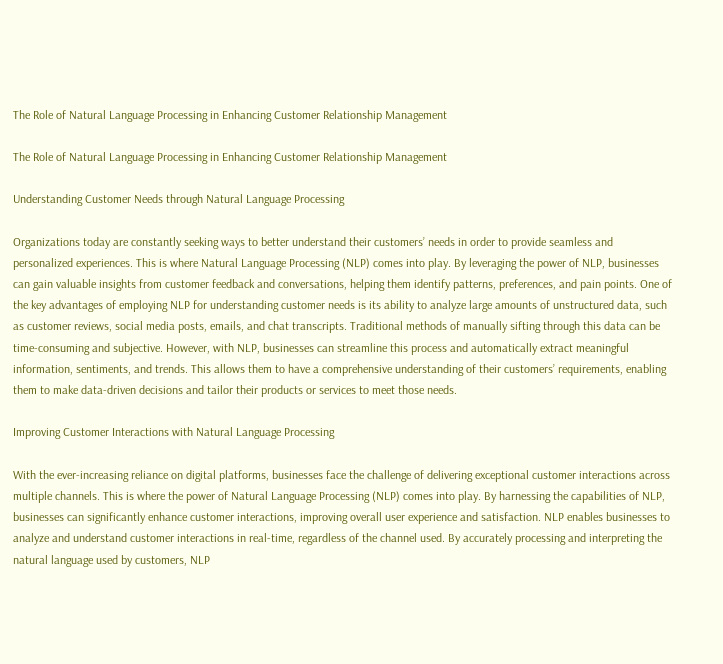The Role of Natural Language Processing in Enhancing Customer Relationship Management

The Role of Natural Language Processing in Enhancing Customer Relationship Management

Understanding Customer Needs through Natural Language Processing

Organizations today are constantly seeking ways to better understand their customers’ needs in order to provide seamless and personalized experiences. This is where Natural Language Processing (NLP) comes into play. By leveraging the power of NLP, businesses can gain valuable insights from customer feedback and conversations, helping them identify patterns, preferences, and pain points. One of the key advantages of employing NLP for understanding customer needs is its ability to analyze large amounts of unstructured data, such as customer reviews, social media posts, emails, and chat transcripts. Traditional methods of manually sifting through this data can be time-consuming and subjective. However, with NLP, businesses can streamline this process and automatically extract meaningful information, sentiments, and trends. This allows them to have a comprehensive understanding of their customers’ requirements, enabling them to make data-driven decisions and tailor their products or services to meet those needs.

Improving Customer Interactions with Natural Language Processing

With the ever-increasing reliance on digital platforms, businesses face the challenge of delivering exceptional customer interactions across multiple channels. This is where the power of Natural Language Processing (NLP) comes into play. By harnessing the capabilities of NLP, businesses can significantly enhance customer interactions, improving overall user experience and satisfaction. NLP enables businesses to analyze and understand customer interactions in real-time, regardless of the channel used. By accurately processing and interpreting the natural language used by customers, NLP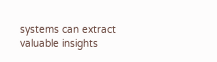systems can extract valuable insights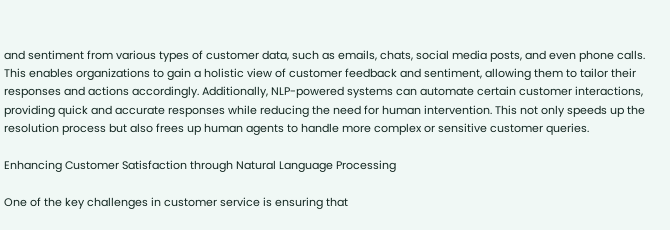and sentiment from various types of customer data, such as emails, chats, social media posts, and even phone calls. This enables organizations to gain a holistic view of customer feedback and sentiment, allowing them to tailor their responses and actions accordingly. Additionally, NLP-powered systems can automate certain customer interactions, providing quick and accurate responses while reducing the need for human intervention. This not only speeds up the resolution process but also frees up human agents to handle more complex or sensitive customer queries.

Enhancing Customer Satisfaction through Natural Language Processing

One of the key challenges in customer service is ensuring that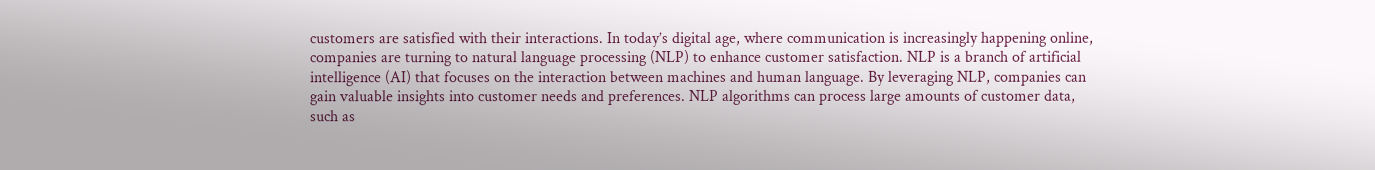customers are satisfied with their interactions. In today’s digital age, where communication is increasingly happening online, companies are turning to natural language processing (NLP) to enhance customer satisfaction. NLP is a branch of artificial intelligence (AI) that focuses on the interaction between machines and human language. By leveraging NLP, companies can gain valuable insights into customer needs and preferences. NLP algorithms can process large amounts of customer data, such as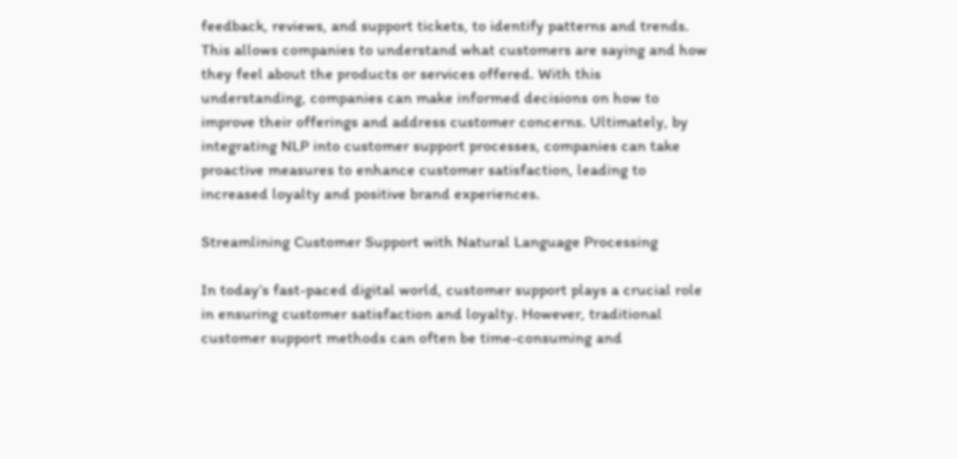feedback, reviews, and support tickets, to identify patterns and trends. This allows companies to understand what customers are saying and how they feel about the products or services offered. With this understanding, companies can make informed decisions on how to improve their offerings and address customer concerns. Ultimately, by integrating NLP into customer support processes, companies can take proactive measures to enhance customer satisfaction, leading to increased loyalty and positive brand experiences.

Streamlining Customer Support with Natural Language Processing

In today’s fast-paced digital world, customer support plays a crucial role in ensuring customer satisfaction and loyalty. However, traditional customer support methods can often be time-consuming and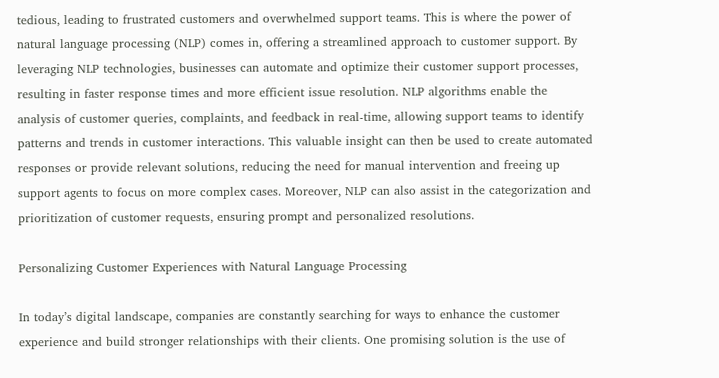tedious, leading to frustrated customers and overwhelmed support teams. This is where the power of natural language processing (NLP) comes in, offering a streamlined approach to customer support. By leveraging NLP technologies, businesses can automate and optimize their customer support processes, resulting in faster response times and more efficient issue resolution. NLP algorithms enable the analysis of customer queries, complaints, and feedback in real-time, allowing support teams to identify patterns and trends in customer interactions. This valuable insight can then be used to create automated responses or provide relevant solutions, reducing the need for manual intervention and freeing up support agents to focus on more complex cases. Moreover, NLP can also assist in the categorization and prioritization of customer requests, ensuring prompt and personalized resolutions.

Personalizing Customer Experiences with Natural Language Processing

In today’s digital landscape, companies are constantly searching for ways to enhance the customer experience and build stronger relationships with their clients. One promising solution is the use of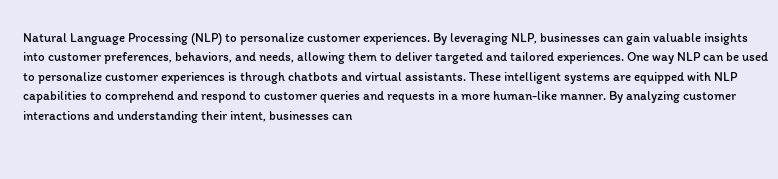Natural Language Processing (NLP) to personalize customer experiences. By leveraging NLP, businesses can gain valuable insights into customer preferences, behaviors, and needs, allowing them to deliver targeted and tailored experiences. One way NLP can be used to personalize customer experiences is through chatbots and virtual assistants. These intelligent systems are equipped with NLP capabilities to comprehend and respond to customer queries and requests in a more human-like manner. By analyzing customer interactions and understanding their intent, businesses can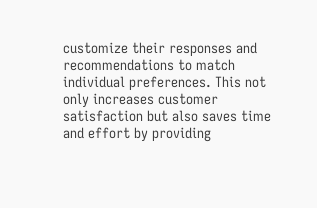customize their responses and recommendations to match individual preferences. This not only increases customer satisfaction but also saves time and effort by providing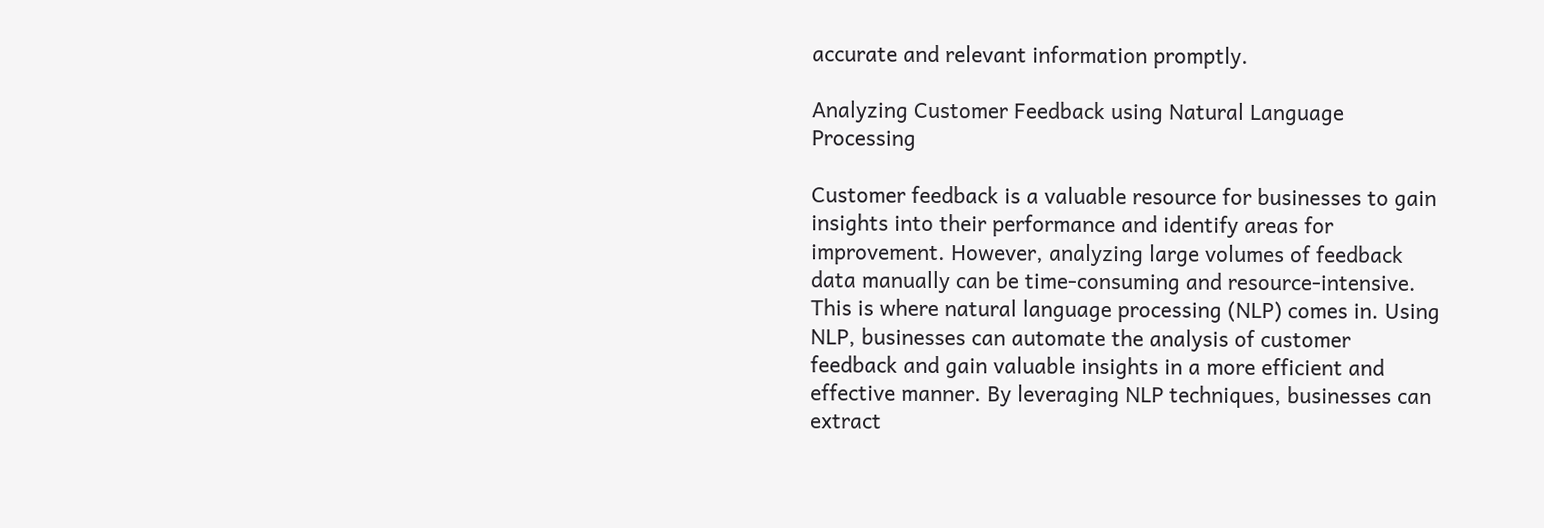accurate and relevant information promptly.

Analyzing Customer Feedback using Natural Language Processing

Customer feedback is a valuable resource for businesses to gain insights into their performance and identify areas for improvement. However, analyzing large volumes of feedback data manually can be time-consuming and resource-intensive. This is where natural language processing (NLP) comes in. Using NLP, businesses can automate the analysis of customer feedback and gain valuable insights in a more efficient and effective manner. By leveraging NLP techniques, businesses can extract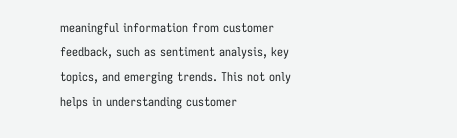meaningful information from customer feedback, such as sentiment analysis, key topics, and emerging trends. This not only helps in understanding customer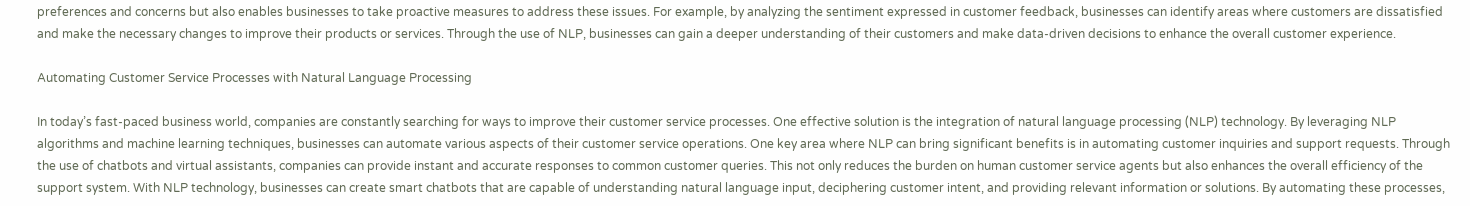preferences and concerns but also enables businesses to take proactive measures to address these issues. For example, by analyzing the sentiment expressed in customer feedback, businesses can identify areas where customers are dissatisfied and make the necessary changes to improve their products or services. Through the use of NLP, businesses can gain a deeper understanding of their customers and make data-driven decisions to enhance the overall customer experience.

Automating Customer Service Processes with Natural Language Processing

In today’s fast-paced business world, companies are constantly searching for ways to improve their customer service processes. One effective solution is the integration of natural language processing (NLP) technology. By leveraging NLP algorithms and machine learning techniques, businesses can automate various aspects of their customer service operations. One key area where NLP can bring significant benefits is in automating customer inquiries and support requests. Through the use of chatbots and virtual assistants, companies can provide instant and accurate responses to common customer queries. This not only reduces the burden on human customer service agents but also enhances the overall efficiency of the support system. With NLP technology, businesses can create smart chatbots that are capable of understanding natural language input, deciphering customer intent, and providing relevant information or solutions. By automating these processes,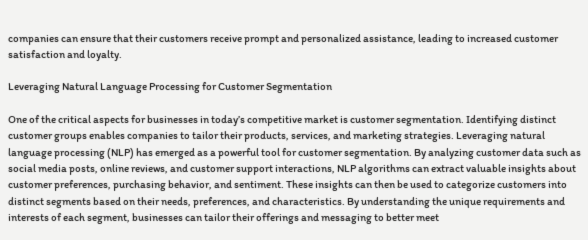companies can ensure that their customers receive prompt and personalized assistance, leading to increased customer satisfaction and loyalty.

Leveraging Natural Language Processing for Customer Segmentation

One of the critical aspects for businesses in today’s competitive market is customer segmentation. Identifying distinct customer groups enables companies to tailor their products, services, and marketing strategies. Leveraging natural language processing (NLP) has emerged as a powerful tool for customer segmentation. By analyzing customer data such as social media posts, online reviews, and customer support interactions, NLP algorithms can extract valuable insights about customer preferences, purchasing behavior, and sentiment. These insights can then be used to categorize customers into distinct segments based on their needs, preferences, and characteristics. By understanding the unique requirements and interests of each segment, businesses can tailor their offerings and messaging to better meet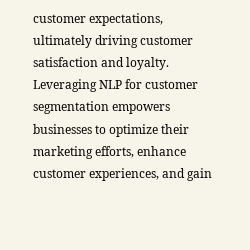customer expectations, ultimately driving customer satisfaction and loyalty. Leveraging NLP for customer segmentation empowers businesses to optimize their marketing efforts, enhance customer experiences, and gain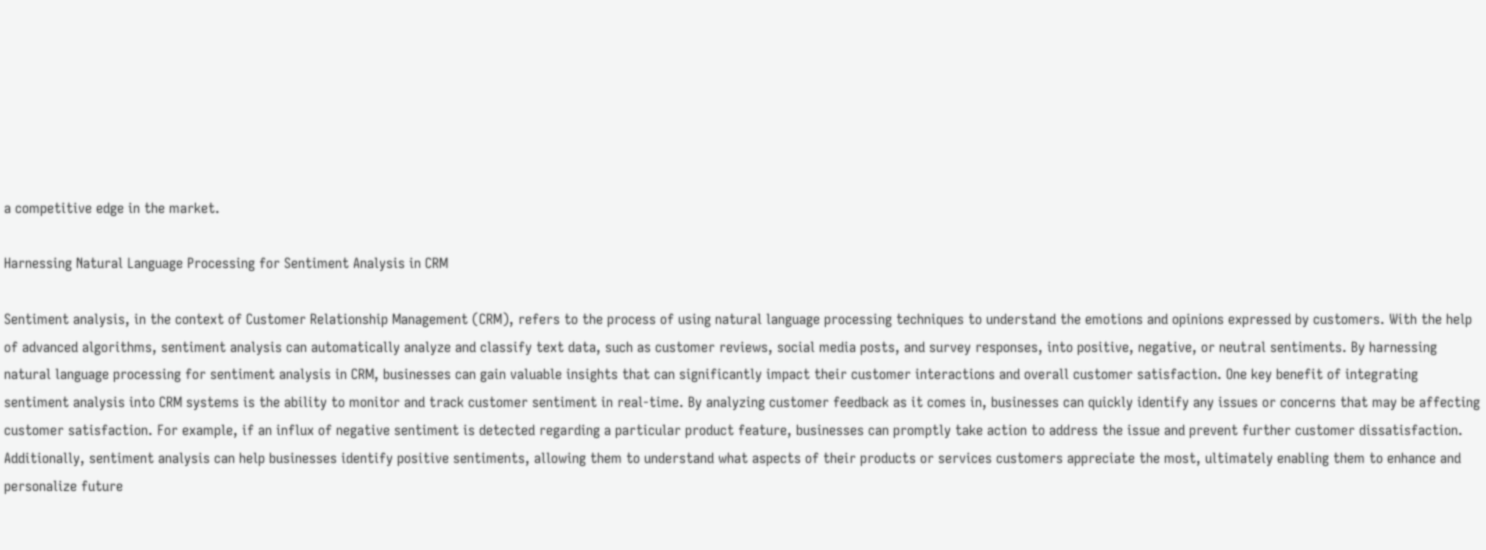a competitive edge in the market.

Harnessing Natural Language Processing for Sentiment Analysis in CRM

Sentiment analysis, in the context of Customer Relationship Management (CRM), refers to the process of using natural language processing techniques to understand the emotions and opinions expressed by customers. With the help of advanced algorithms, sentiment analysis can automatically analyze and classify text data, such as customer reviews, social media posts, and survey responses, into positive, negative, or neutral sentiments. By harnessing natural language processing for sentiment analysis in CRM, businesses can gain valuable insights that can significantly impact their customer interactions and overall customer satisfaction. One key benefit of integrating sentiment analysis into CRM systems is the ability to monitor and track customer sentiment in real-time. By analyzing customer feedback as it comes in, businesses can quickly identify any issues or concerns that may be affecting customer satisfaction. For example, if an influx of negative sentiment is detected regarding a particular product feature, businesses can promptly take action to address the issue and prevent further customer dissatisfaction. Additionally, sentiment analysis can help businesses identify positive sentiments, allowing them to understand what aspects of their products or services customers appreciate the most, ultimately enabling them to enhance and personalize future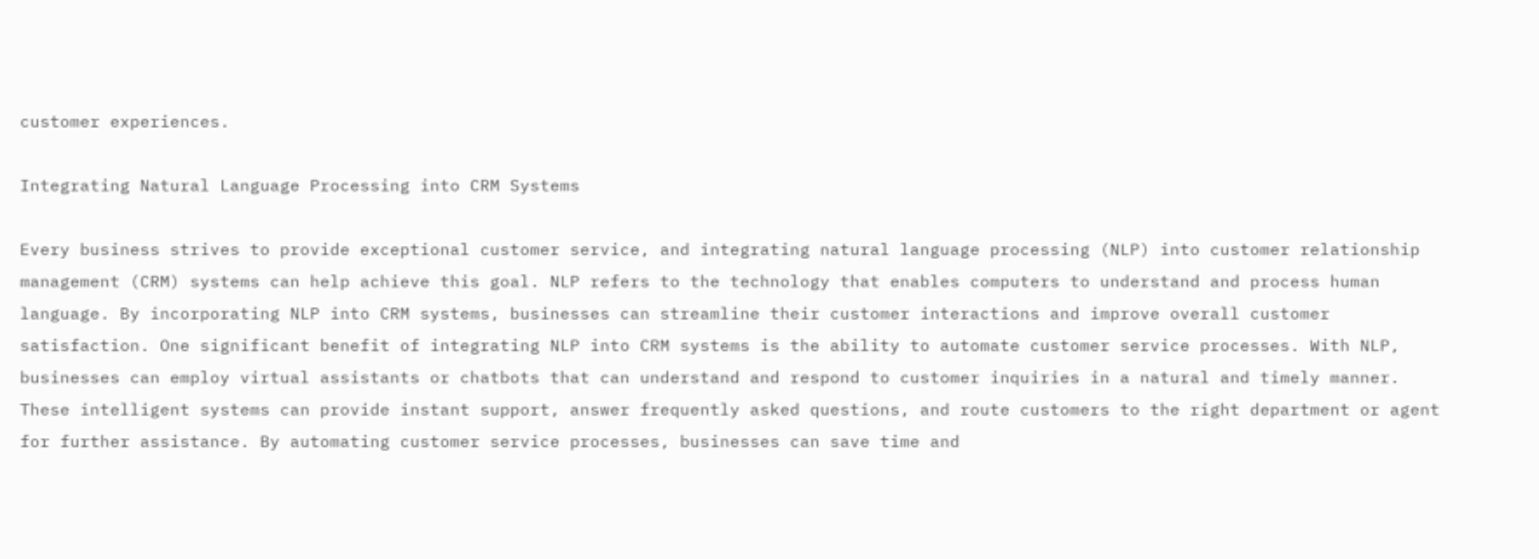customer experiences.

Integrating Natural Language Processing into CRM Systems

Every business strives to provide exceptional customer service, and integrating natural language processing (NLP) into customer relationship management (CRM) systems can help achieve this goal. NLP refers to the technology that enables computers to understand and process human language. By incorporating NLP into CRM systems, businesses can streamline their customer interactions and improve overall customer satisfaction. One significant benefit of integrating NLP into CRM systems is the ability to automate customer service processes. With NLP, businesses can employ virtual assistants or chatbots that can understand and respond to customer inquiries in a natural and timely manner. These intelligent systems can provide instant support, answer frequently asked questions, and route customers to the right department or agent for further assistance. By automating customer service processes, businesses can save time and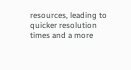resources, leading to quicker resolution times and a more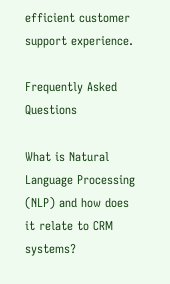efficient customer support experience.

Frequently Asked Questions

What is Natural Language Processing (NLP) and how does it relate to CRM systems?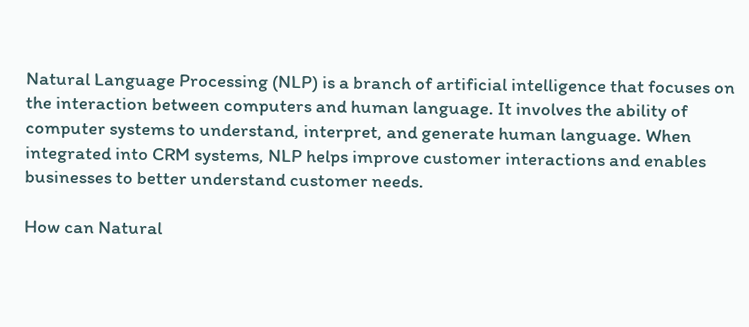Natural Language Processing (NLP) is a branch of artificial intelligence that focuses on the interaction between computers and human language. It involves the ability of computer systems to understand, interpret, and generate human language. When integrated into CRM systems, NLP helps improve customer interactions and enables businesses to better understand customer needs.

How can Natural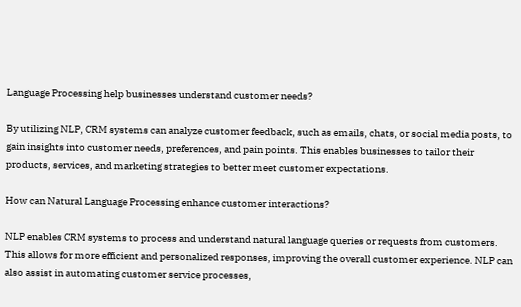Language Processing help businesses understand customer needs?

By utilizing NLP, CRM systems can analyze customer feedback, such as emails, chats, or social media posts, to gain insights into customer needs, preferences, and pain points. This enables businesses to tailor their products, services, and marketing strategies to better meet customer expectations.

How can Natural Language Processing enhance customer interactions?

NLP enables CRM systems to process and understand natural language queries or requests from customers. This allows for more efficient and personalized responses, improving the overall customer experience. NLP can also assist in automating customer service processes,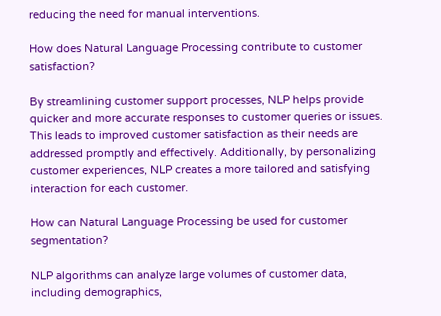reducing the need for manual interventions.

How does Natural Language Processing contribute to customer satisfaction?

By streamlining customer support processes, NLP helps provide quicker and more accurate responses to customer queries or issues. This leads to improved customer satisfaction as their needs are addressed promptly and effectively. Additionally, by personalizing customer experiences, NLP creates a more tailored and satisfying interaction for each customer.

How can Natural Language Processing be used for customer segmentation?

NLP algorithms can analyze large volumes of customer data, including demographics,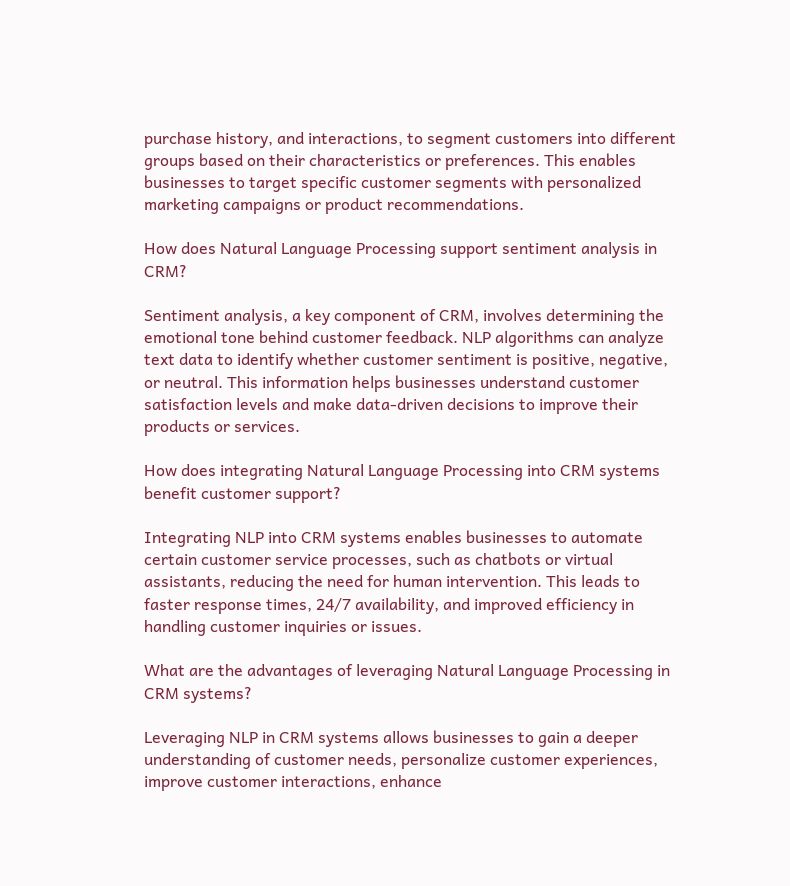purchase history, and interactions, to segment customers into different groups based on their characteristics or preferences. This enables businesses to target specific customer segments with personalized marketing campaigns or product recommendations.

How does Natural Language Processing support sentiment analysis in CRM?

Sentiment analysis, a key component of CRM, involves determining the emotional tone behind customer feedback. NLP algorithms can analyze text data to identify whether customer sentiment is positive, negative, or neutral. This information helps businesses understand customer satisfaction levels and make data-driven decisions to improve their products or services.

How does integrating Natural Language Processing into CRM systems benefit customer support?

Integrating NLP into CRM systems enables businesses to automate certain customer service processes, such as chatbots or virtual assistants, reducing the need for human intervention. This leads to faster response times, 24/7 availability, and improved efficiency in handling customer inquiries or issues.

What are the advantages of leveraging Natural Language Processing in CRM systems?

Leveraging NLP in CRM systems allows businesses to gain a deeper understanding of customer needs, personalize customer experiences, improve customer interactions, enhance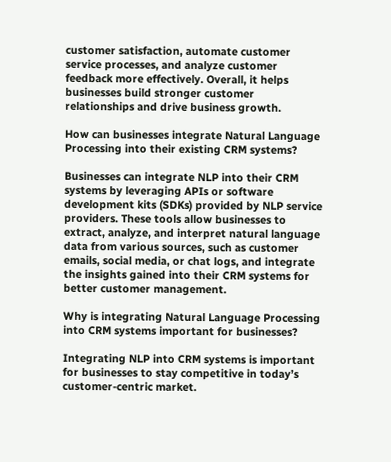customer satisfaction, automate customer service processes, and analyze customer feedback more effectively. Overall, it helps businesses build stronger customer relationships and drive business growth.

How can businesses integrate Natural Language Processing into their existing CRM systems?

Businesses can integrate NLP into their CRM systems by leveraging APIs or software development kits (SDKs) provided by NLP service providers. These tools allow businesses to extract, analyze, and interpret natural language data from various sources, such as customer emails, social media, or chat logs, and integrate the insights gained into their CRM systems for better customer management.

Why is integrating Natural Language Processing into CRM systems important for businesses?

Integrating NLP into CRM systems is important for businesses to stay competitive in today’s customer-centric market.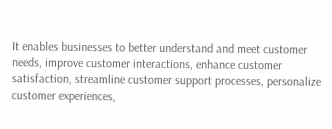It enables businesses to better understand and meet customer needs, improve customer interactions, enhance customer satisfaction, streamline customer support processes, personalize customer experiences,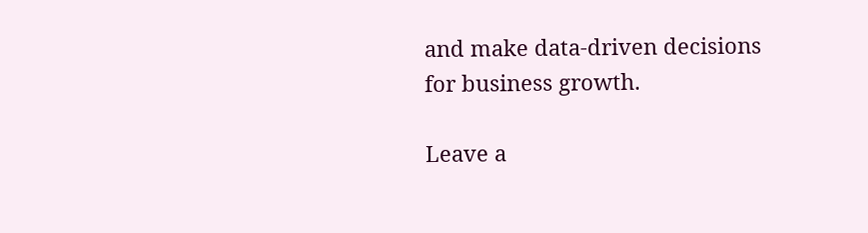and make data-driven decisions for business growth.

Leave a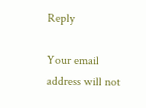Reply

Your email address will not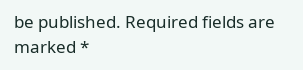be published. Required fields are marked *